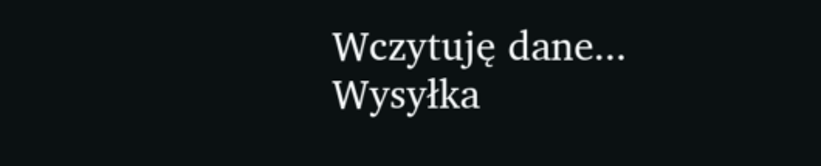Wczytuję dane...
Wysyłka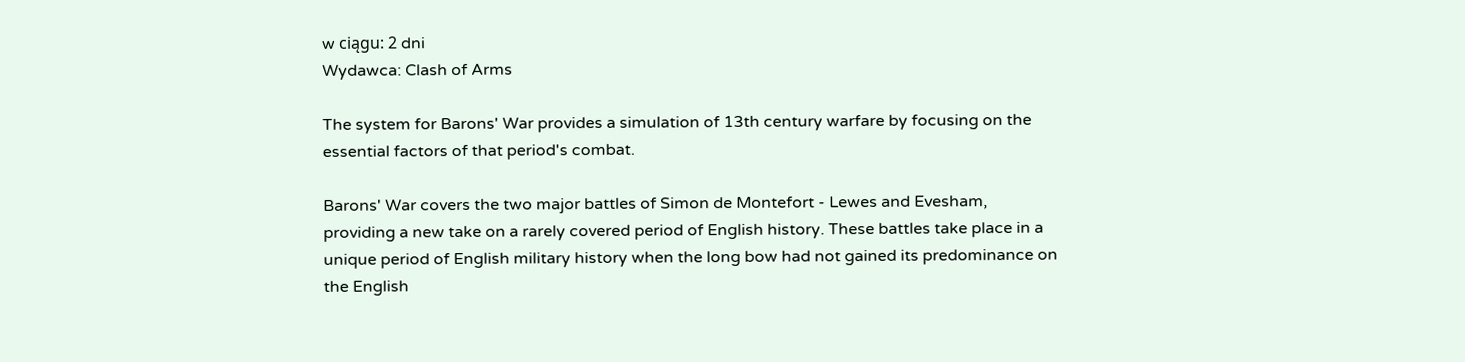w ciągu: 2 dni
Wydawca: Clash of Arms

The system for Barons' War provides a simulation of 13th century warfare by focusing on the essential factors of that period's combat.

Barons' War covers the two major battles of Simon de Montefort - Lewes and Evesham, providing a new take on a rarely covered period of English history. These battles take place in a unique period of English military history when the long bow had not gained its predominance on the English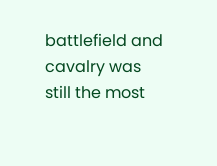battlefield and cavalry was still the most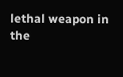lethal weapon in the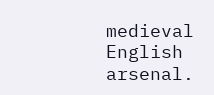medieval English arsenal.